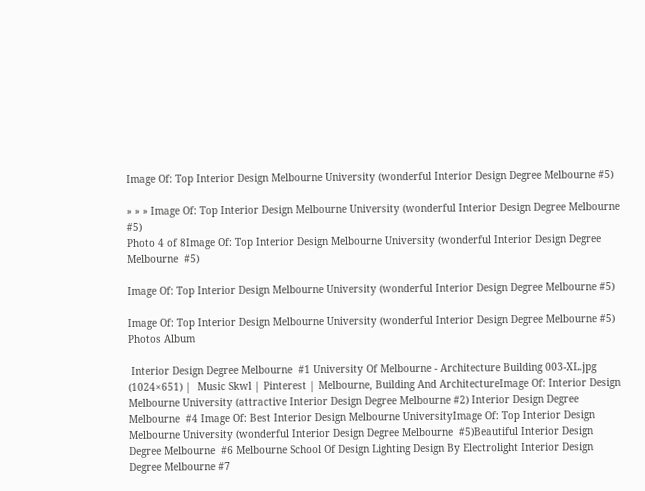Image Of: Top Interior Design Melbourne University (wonderful Interior Design Degree Melbourne #5)

» » » Image Of: Top Interior Design Melbourne University (wonderful Interior Design Degree Melbourne #5)
Photo 4 of 8Image Of: Top Interior Design Melbourne University (wonderful Interior Design Degree Melbourne  #5)

Image Of: Top Interior Design Melbourne University (wonderful Interior Design Degree Melbourne #5)

Image Of: Top Interior Design Melbourne University (wonderful Interior Design Degree Melbourne #5) Photos Album

 Interior Design Degree Melbourne  #1 University Of Melbourne - Architecture Building 003-XL.jpg (1024×651) |  Music Skwl | Pinterest | Melbourne, Building And ArchitectureImage Of: Interior Design Melbourne University (attractive Interior Design Degree Melbourne #2) Interior Design Degree Melbourne  #4 Image Of: Best Interior Design Melbourne UniversityImage Of: Top Interior Design Melbourne University (wonderful Interior Design Degree Melbourne  #5)Beautiful Interior Design Degree Melbourne  #6 Melbourne School Of Design Lighting Design By Electrolight Interior Design Degree Melbourne #7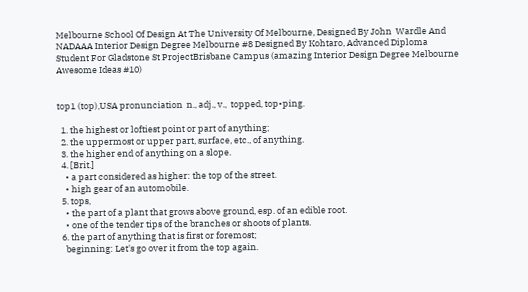Melbourne School Of Design At The University Of Melbourne, Designed By John  Wardle And NADAAA Interior Design Degree Melbourne #8 Designed By Kohtaro, Advanced Diploma Student For Gladstone St ProjectBrisbane Campus (amazing Interior Design Degree Melbourne Awesome Ideas #10)


top1 (top),USA pronunciation  n., adj., v.,  topped, top•ping.

  1. the highest or loftiest point or part of anything;
  2. the uppermost or upper part, surface, etc., of anything.
  3. the higher end of anything on a slope.
  4. [Brit.]
    • a part considered as higher: the top of the street.
    • high gear of an automobile.
  5. tops,
    • the part of a plant that grows above ground, esp. of an edible root.
    • one of the tender tips of the branches or shoots of plants.
  6. the part of anything that is first or foremost;
    beginning: Let's go over it from the top again.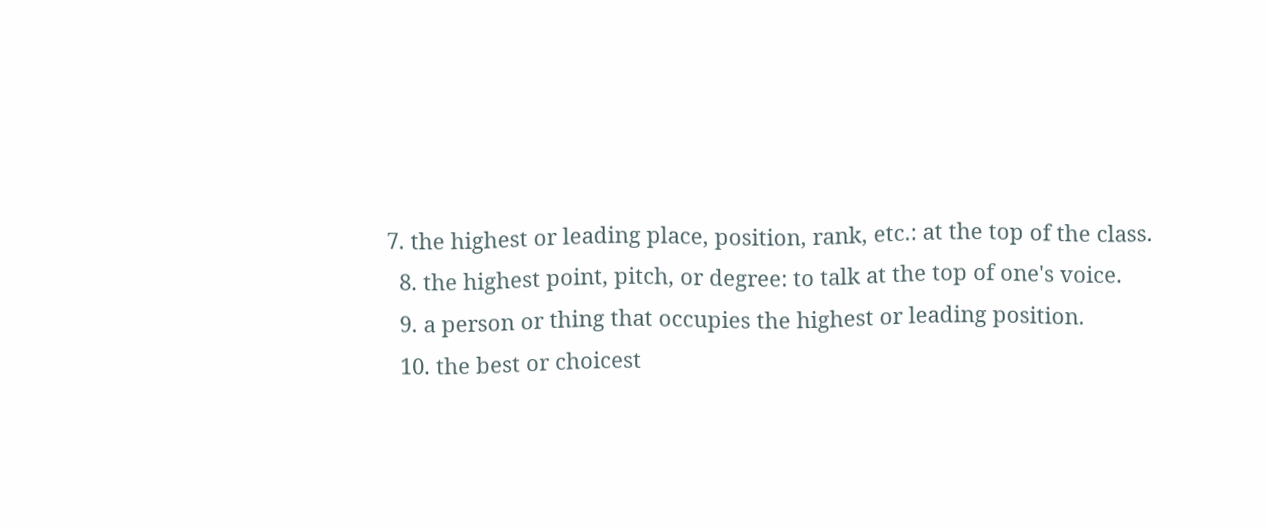7. the highest or leading place, position, rank, etc.: at the top of the class.
  8. the highest point, pitch, or degree: to talk at the top of one's voice.
  9. a person or thing that occupies the highest or leading position.
  10. the best or choicest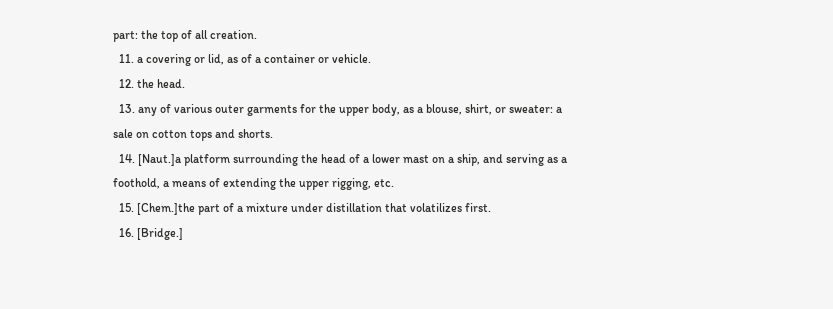part: the top of all creation.
  11. a covering or lid, as of a container or vehicle.
  12. the head.
  13. any of various outer garments for the upper body, as a blouse, shirt, or sweater: a sale on cotton tops and shorts.
  14. [Naut.]a platform surrounding the head of a lower mast on a ship, and serving as a foothold, a means of extending the upper rigging, etc.
  15. [Chem.]the part of a mixture under distillation that volatilizes first.
  16. [Bridge.]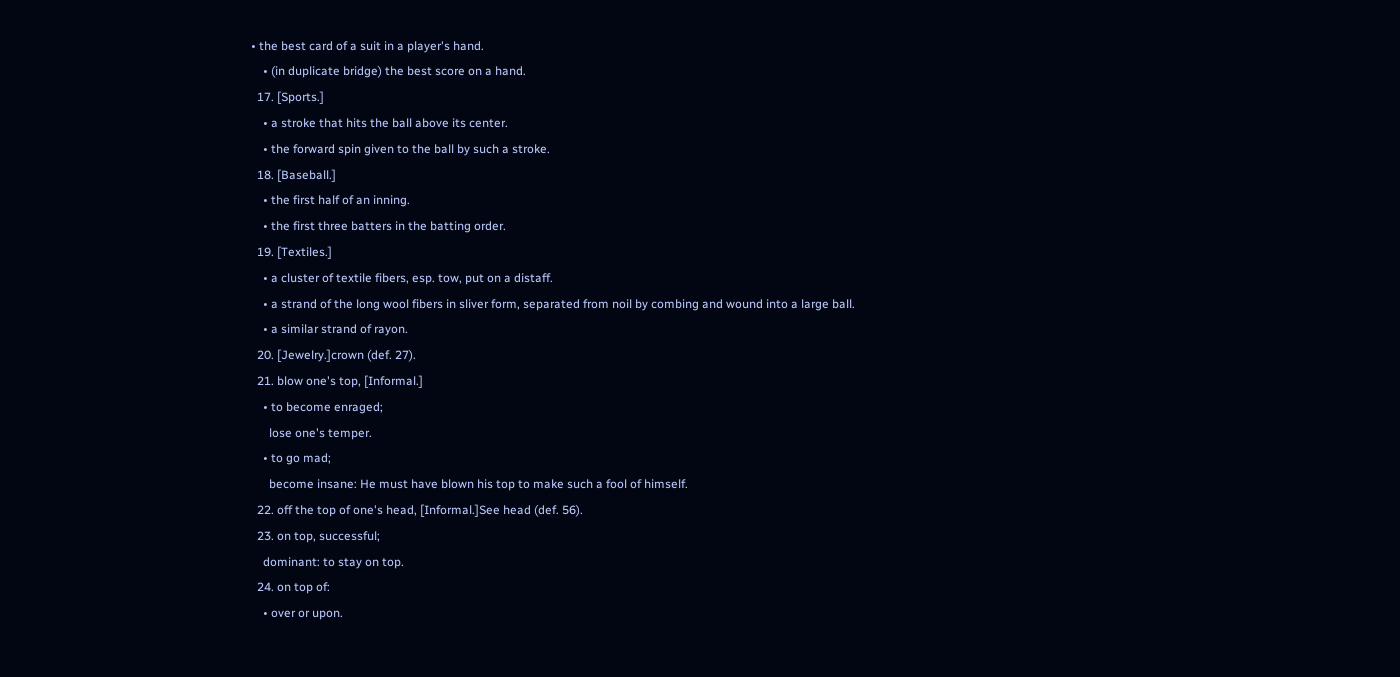• the best card of a suit in a player's hand.
    • (in duplicate bridge) the best score on a hand.
  17. [Sports.]
    • a stroke that hits the ball above its center.
    • the forward spin given to the ball by such a stroke.
  18. [Baseball.]
    • the first half of an inning.
    • the first three batters in the batting order.
  19. [Textiles.]
    • a cluster of textile fibers, esp. tow, put on a distaff.
    • a strand of the long wool fibers in sliver form, separated from noil by combing and wound into a large ball.
    • a similar strand of rayon.
  20. [Jewelry.]crown (def. 27).
  21. blow one's top, [Informal.]
    • to become enraged;
      lose one's temper.
    • to go mad;
      become insane: He must have blown his top to make such a fool of himself.
  22. off the top of one's head, [Informal.]See head (def. 56).
  23. on top, successful;
    dominant: to stay on top.
  24. on top of:
    • over or upon.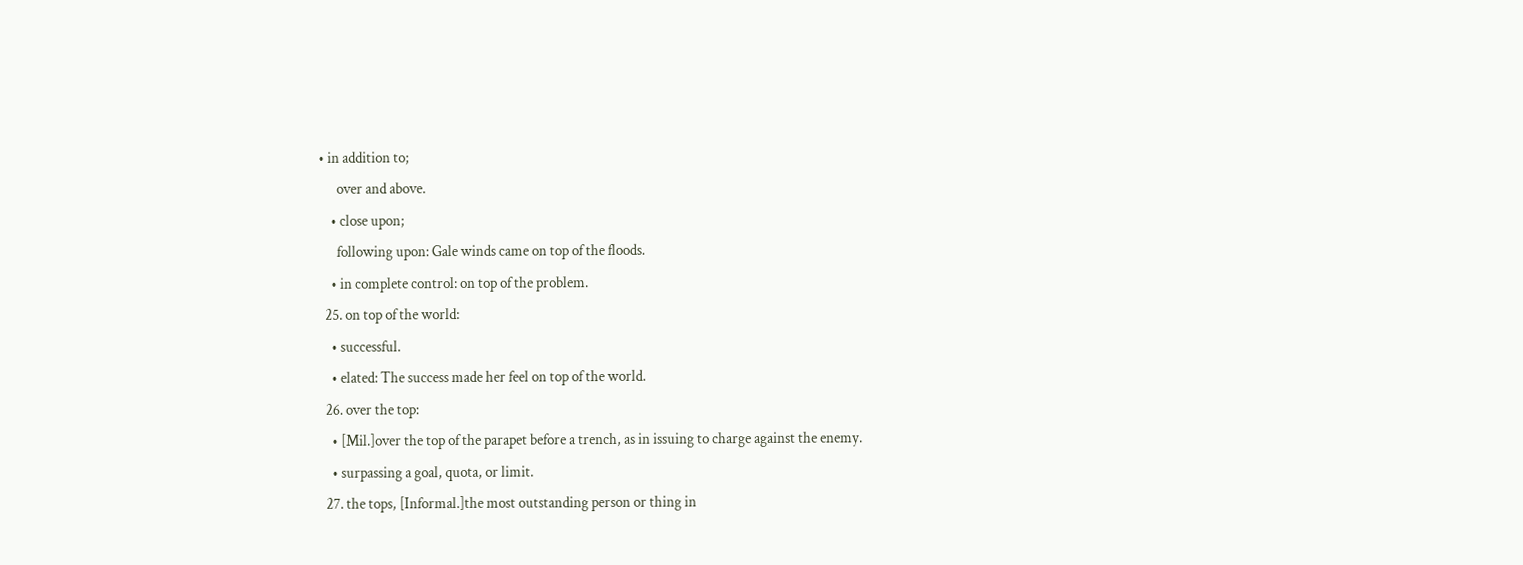• in addition to;
      over and above.
    • close upon;
      following upon: Gale winds came on top of the floods.
    • in complete control: on top of the problem.
  25. on top of the world:
    • successful.
    • elated: The success made her feel on top of the world.
  26. over the top:
    • [Mil.]over the top of the parapet before a trench, as in issuing to charge against the enemy.
    • surpassing a goal, quota, or limit.
  27. the tops, [Informal.]the most outstanding person or thing in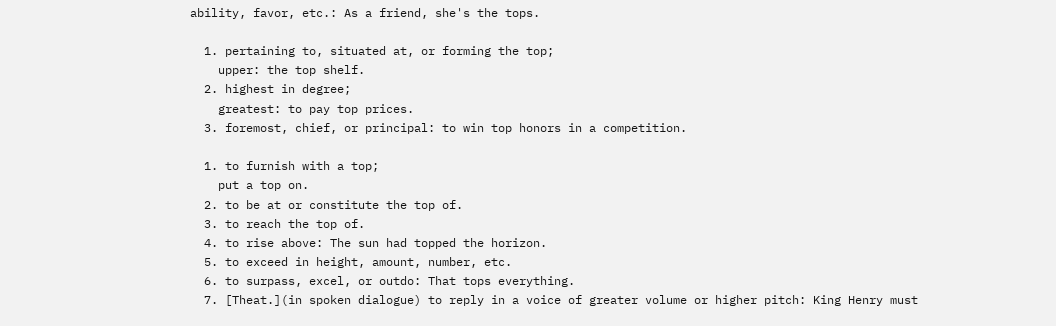ability, favor, etc.: As a friend, she's the tops.

  1. pertaining to, situated at, or forming the top;
    upper: the top shelf.
  2. highest in degree;
    greatest: to pay top prices.
  3. foremost, chief, or principal: to win top honors in a competition.

  1. to furnish with a top;
    put a top on.
  2. to be at or constitute the top of.
  3. to reach the top of.
  4. to rise above: The sun had topped the horizon.
  5. to exceed in height, amount, number, etc.
  6. to surpass, excel, or outdo: That tops everything.
  7. [Theat.](in spoken dialogue) to reply in a voice of greater volume or higher pitch: King Henry must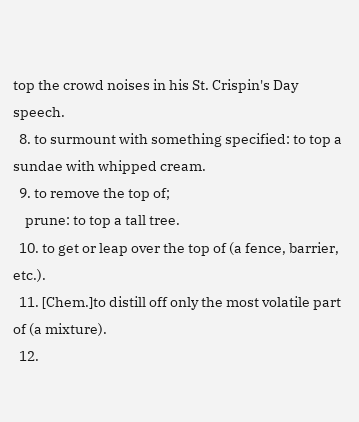top the crowd noises in his St. Crispin's Day speech.
  8. to surmount with something specified: to top a sundae with whipped cream.
  9. to remove the top of;
    prune: to top a tall tree.
  10. to get or leap over the top of (a fence, barrier, etc.).
  11. [Chem.]to distill off only the most volatile part of (a mixture).
  12.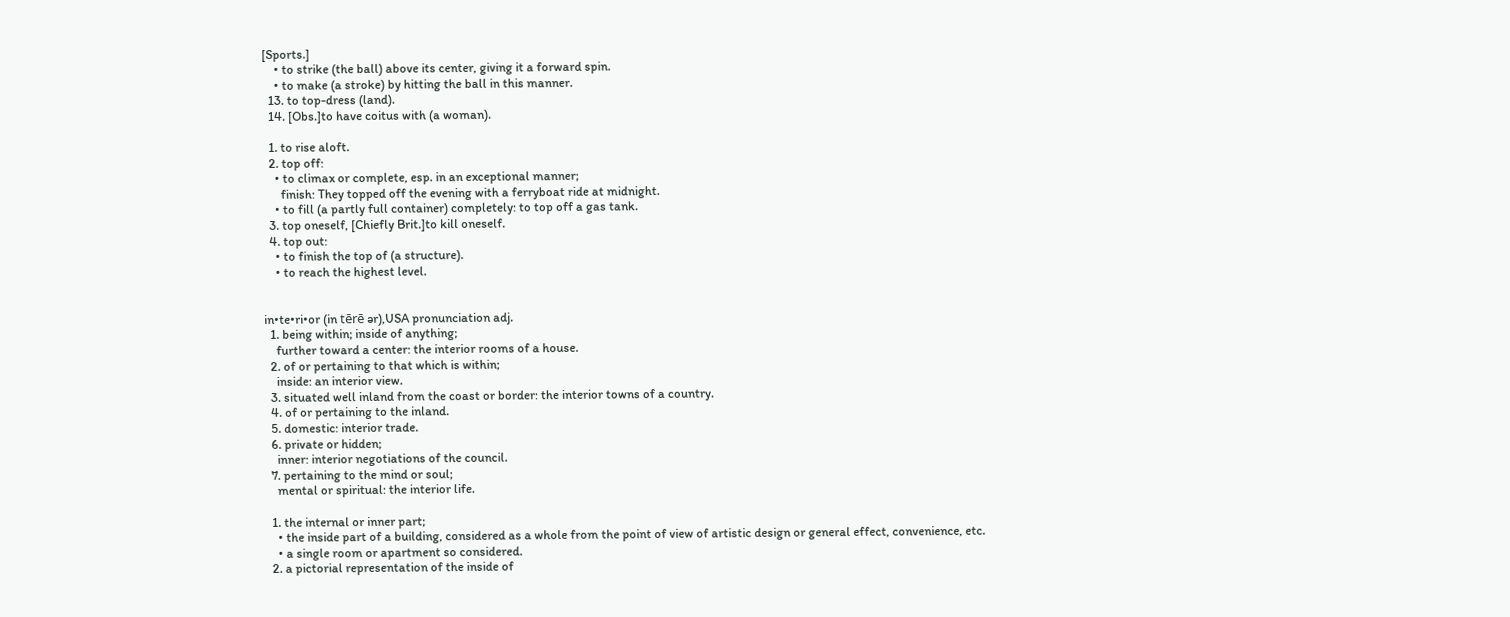[Sports.]
    • to strike (the ball) above its center, giving it a forward spin.
    • to make (a stroke) by hitting the ball in this manner.
  13. to top-dress (land).
  14. [Obs.]to have coitus with (a woman).

  1. to rise aloft.
  2. top off:
    • to climax or complete, esp. in an exceptional manner;
      finish: They topped off the evening with a ferryboat ride at midnight.
    • to fill (a partly full container) completely: to top off a gas tank.
  3. top oneself, [Chiefly Brit.]to kill oneself.
  4. top out:
    • to finish the top of (a structure).
    • to reach the highest level.


in•te•ri•or (in tērē ər),USA pronunciation adj.
  1. being within; inside of anything;
    further toward a center: the interior rooms of a house.
  2. of or pertaining to that which is within;
    inside: an interior view.
  3. situated well inland from the coast or border: the interior towns of a country.
  4. of or pertaining to the inland.
  5. domestic: interior trade.
  6. private or hidden;
    inner: interior negotiations of the council.
  7. pertaining to the mind or soul;
    mental or spiritual: the interior life.

  1. the internal or inner part;
    • the inside part of a building, considered as a whole from the point of view of artistic design or general effect, convenience, etc.
    • a single room or apartment so considered.
  2. a pictorial representation of the inside of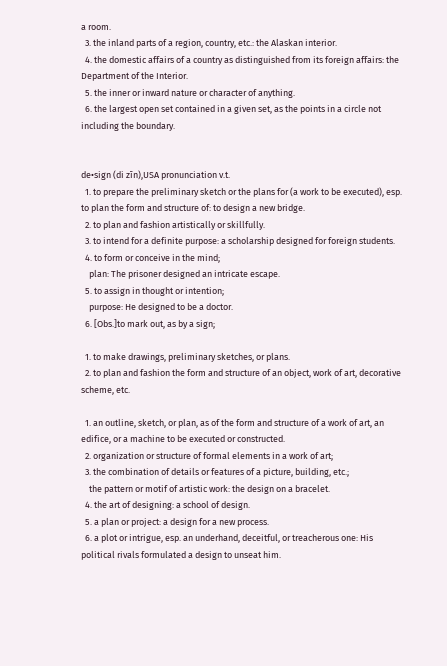a room.
  3. the inland parts of a region, country, etc.: the Alaskan interior.
  4. the domestic affairs of a country as distinguished from its foreign affairs: the Department of the Interior.
  5. the inner or inward nature or character of anything.
  6. the largest open set contained in a given set, as the points in a circle not including the boundary.


de•sign (di zīn),USA pronunciation v.t.
  1. to prepare the preliminary sketch or the plans for (a work to be executed), esp. to plan the form and structure of: to design a new bridge.
  2. to plan and fashion artistically or skillfully.
  3. to intend for a definite purpose: a scholarship designed for foreign students.
  4. to form or conceive in the mind;
    plan: The prisoner designed an intricate escape.
  5. to assign in thought or intention;
    purpose: He designed to be a doctor.
  6. [Obs.]to mark out, as by a sign;

  1. to make drawings, preliminary sketches, or plans.
  2. to plan and fashion the form and structure of an object, work of art, decorative scheme, etc.

  1. an outline, sketch, or plan, as of the form and structure of a work of art, an edifice, or a machine to be executed or constructed.
  2. organization or structure of formal elements in a work of art;
  3. the combination of details or features of a picture, building, etc.;
    the pattern or motif of artistic work: the design on a bracelet.
  4. the art of designing: a school of design.
  5. a plan or project: a design for a new process.
  6. a plot or intrigue, esp. an underhand, deceitful, or treacherous one: His political rivals formulated a design to unseat him.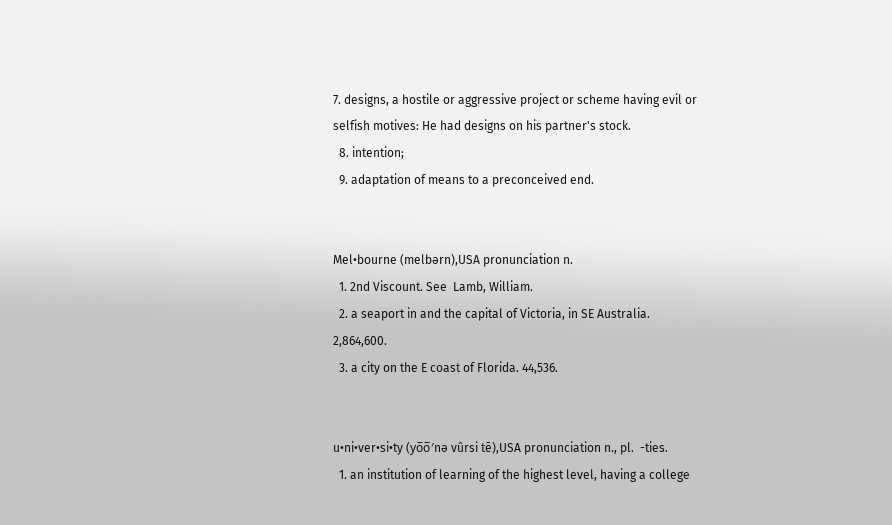7. designs, a hostile or aggressive project or scheme having evil or selfish motives: He had designs on his partner's stock.
  8. intention;
  9. adaptation of means to a preconceived end.


Mel•bourne (melbərn),USA pronunciation n.
  1. 2nd Viscount. See  Lamb, William.
  2. a seaport in and the capital of Victoria, in SE Australia. 2,864,600.
  3. a city on the E coast of Florida. 44,536.


u•ni•ver•si•ty (yo̅o̅′nə vûrsi tē),USA pronunciation n., pl.  -ties.
  1. an institution of learning of the highest level, having a college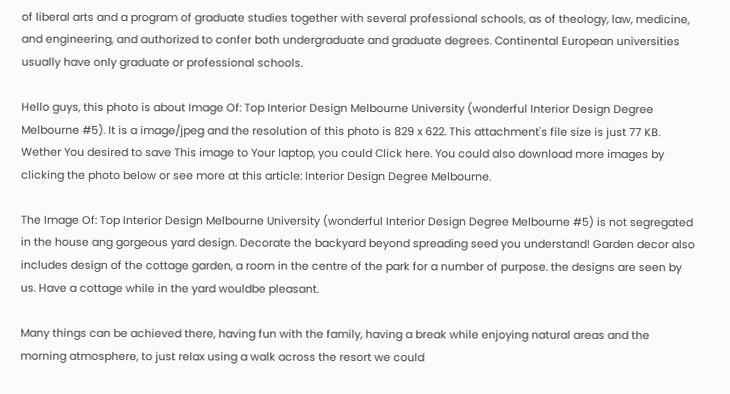of liberal arts and a program of graduate studies together with several professional schools, as of theology, law, medicine, and engineering, and authorized to confer both undergraduate and graduate degrees. Continental European universities usually have only graduate or professional schools.

Hello guys, this photo is about Image Of: Top Interior Design Melbourne University (wonderful Interior Design Degree Melbourne #5). It is a image/jpeg and the resolution of this photo is 829 x 622. This attachment's file size is just 77 KB. Wether You desired to save This image to Your laptop, you could Click here. You could also download more images by clicking the photo below or see more at this article: Interior Design Degree Melbourne.

The Image Of: Top Interior Design Melbourne University (wonderful Interior Design Degree Melbourne #5) is not segregated in the house ang gorgeous yard design. Decorate the backyard beyond spreading seed you understand! Garden decor also includes design of the cottage garden, a room in the centre of the park for a number of purpose. the designs are seen by us. Have a cottage while in the yard wouldbe pleasant.

Many things can be achieved there, having fun with the family, having a break while enjoying natural areas and the morning atmosphere, to just relax using a walk across the resort we could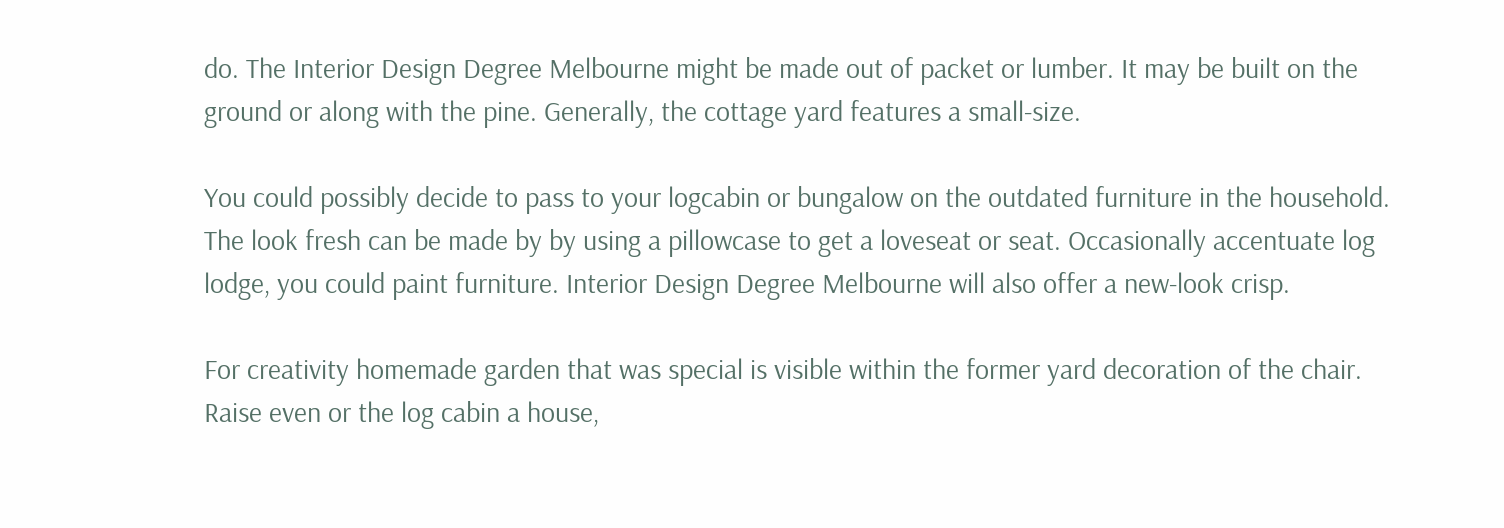do. The Interior Design Degree Melbourne might be made out of packet or lumber. It may be built on the ground or along with the pine. Generally, the cottage yard features a small-size.

You could possibly decide to pass to your logcabin or bungalow on the outdated furniture in the household. The look fresh can be made by by using a pillowcase to get a loveseat or seat. Occasionally accentuate log lodge, you could paint furniture. Interior Design Degree Melbourne will also offer a new-look crisp.

For creativity homemade garden that was special is visible within the former yard decoration of the chair. Raise even or the log cabin a house,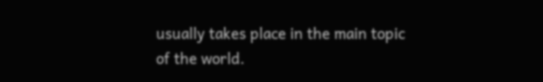usually takes place in the main topic of the world.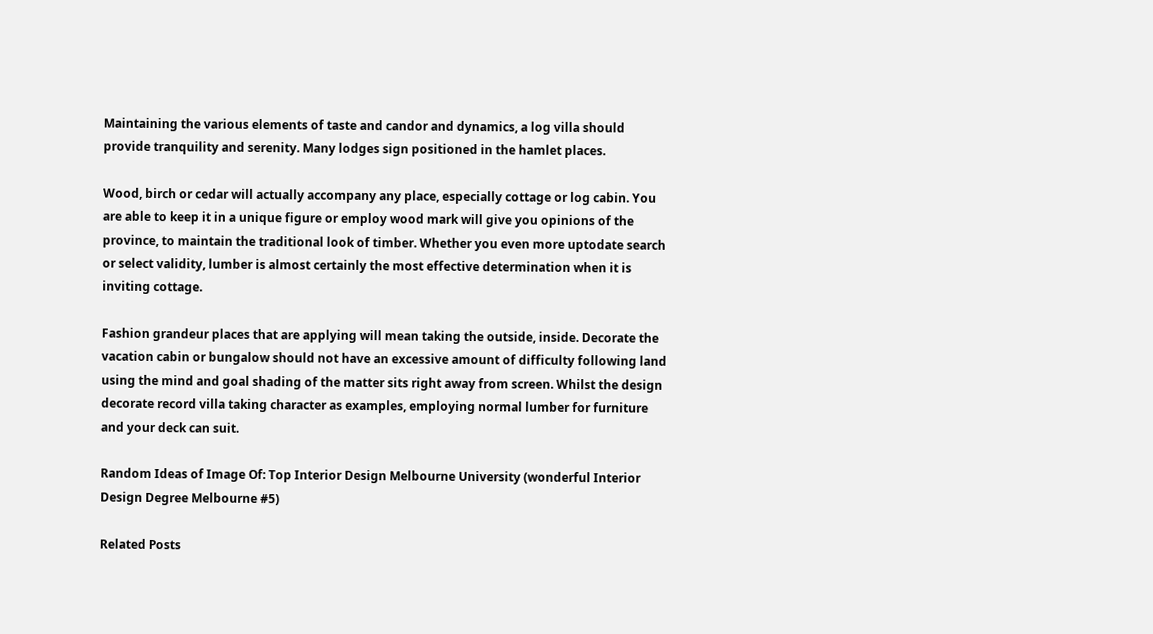Maintaining the various elements of taste and candor and dynamics, a log villa should provide tranquility and serenity. Many lodges sign positioned in the hamlet places.

Wood, birch or cedar will actually accompany any place, especially cottage or log cabin. You are able to keep it in a unique figure or employ wood mark will give you opinions of the province, to maintain the traditional look of timber. Whether you even more uptodate search or select validity, lumber is almost certainly the most effective determination when it is inviting cottage.

Fashion grandeur places that are applying will mean taking the outside, inside. Decorate the vacation cabin or bungalow should not have an excessive amount of difficulty following land using the mind and goal shading of the matter sits right away from screen. Whilst the design decorate record villa taking character as examples, employing normal lumber for furniture and your deck can suit.

Random Ideas of Image Of: Top Interior Design Melbourne University (wonderful Interior Design Degree Melbourne #5)

Related Posts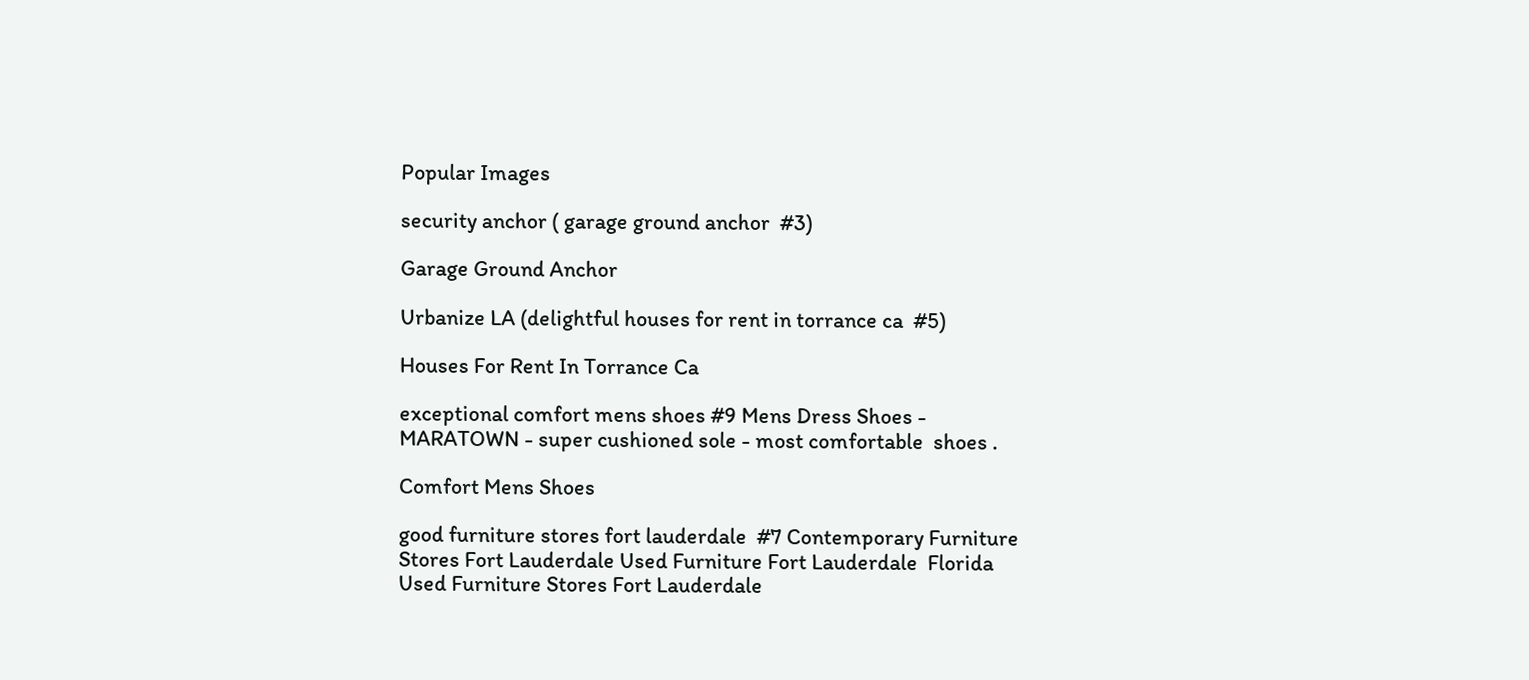Popular Images

security anchor ( garage ground anchor  #3)

Garage Ground Anchor

Urbanize LA (delightful houses for rent in torrance ca  #5)

Houses For Rent In Torrance Ca

exceptional comfort mens shoes #9 Mens Dress Shoes - MARATOWN - super cushioned sole - most comfortable  shoes .

Comfort Mens Shoes

good furniture stores fort lauderdale  #7 Contemporary Furniture Stores Fort Lauderdale Used Furniture Fort Lauderdale  Florida Used Furniture Stores Fort Lauderdale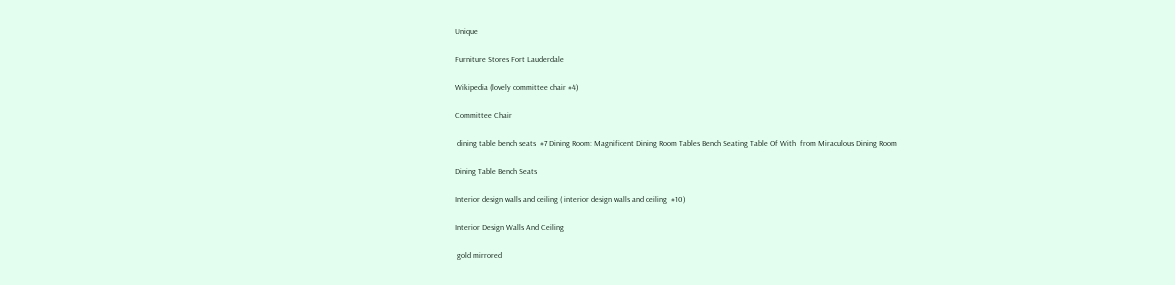Unique

Furniture Stores Fort Lauderdale

Wikipedia (lovely committee chair #4)

Committee Chair

 dining table bench seats  #7 Dining Room: Magnificent Dining Room Tables Bench Seating Table Of With  from Miraculous Dining Room

Dining Table Bench Seats

Interior design walls and ceiling ( interior design walls and ceiling  #10)

Interior Design Walls And Ceiling

 gold mirrored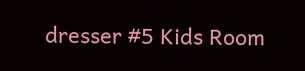dresser #5 Kids Room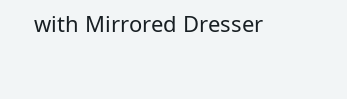with Mirrored Dresser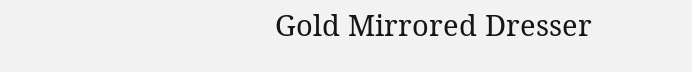Gold Mirrored Dresser